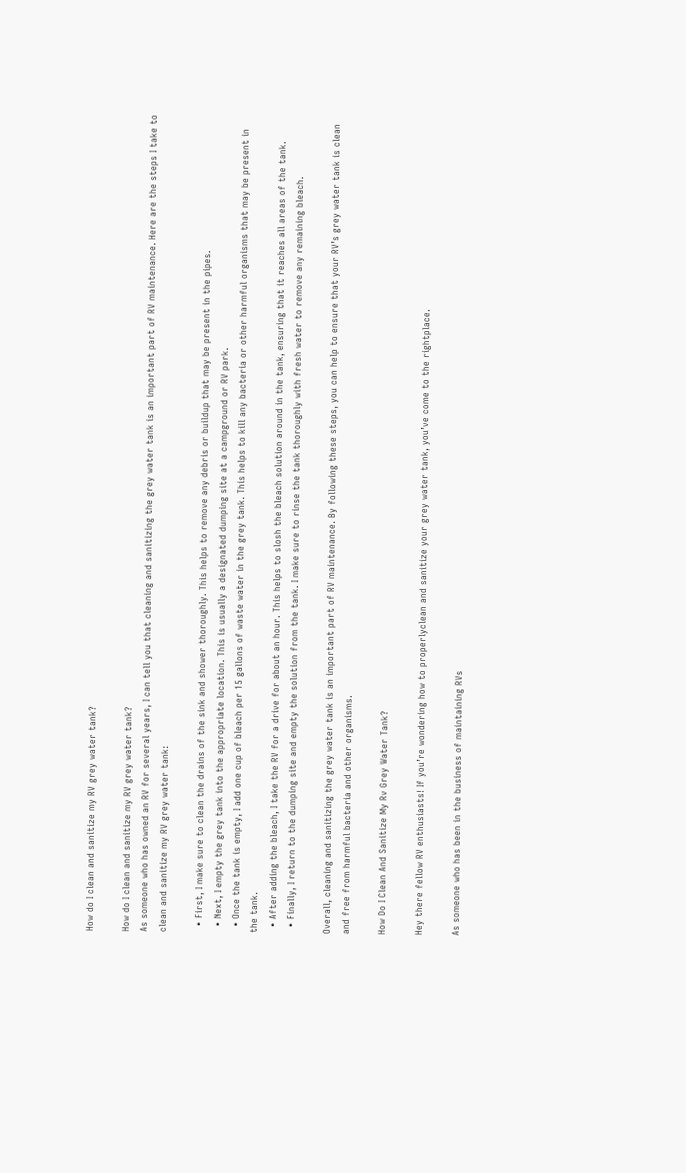How do I clean and sanitize my RV grey water tank?

How do I clean and sanitize my RV grey water tank?
As someone who has owned an RV for several years, I can tell you that cleaning and sanitizing the grey water tank is an important part of RV maintenance. Here are the steps I take to clean and sanitize my RV grey water tank:

  • First, I make sure to clean the drains of the sink and shower thoroughly. This helps to remove any debris or buildup that may be present in the pipes.
  • Next, I empty the grey tank into the appropriate location. This is usually a designated dumping site at a campground or RV park.
  • Once the tank is empty, I add one cup of bleach per 15 gallons of waste water in the grey tank. This helps to kill any bacteria or other harmful organisms that may be present in the tank.
  • After adding the bleach, I take the RV for a drive for about an hour. This helps to slosh the bleach solution around in the tank, ensuring that it reaches all areas of the tank.
  • Finally, I return to the dumping site and empty the solution from the tank. I make sure to rinse the tank thoroughly with fresh water to remove any remaining bleach.

Overall, cleaning and sanitizing the grey water tank is an important part of RV maintenance. By following these steps, you can help to ensure that your RV’s grey water tank is clean and free from harmful bacteria and other organisms.

How Do I Clean And Sanitize My Rv Grey Water Tank?

Hey there fellow RV enthusiasts! If you’re wondering how to properlyclean and sanitize your grey water tank, you’ve come to the rightplace.

As someone who has been in the business of maintaining RVs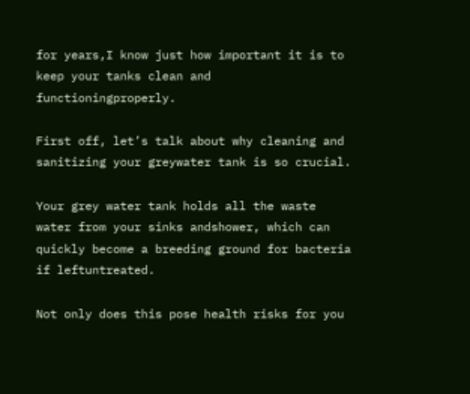for years,I know just how important it is to keep your tanks clean and functioningproperly.

First off, let’s talk about why cleaning and sanitizing your greywater tank is so crucial.

Your grey water tank holds all the waste water from your sinks andshower, which can quickly become a breeding ground for bacteria if leftuntreated.

Not only does this pose health risks for you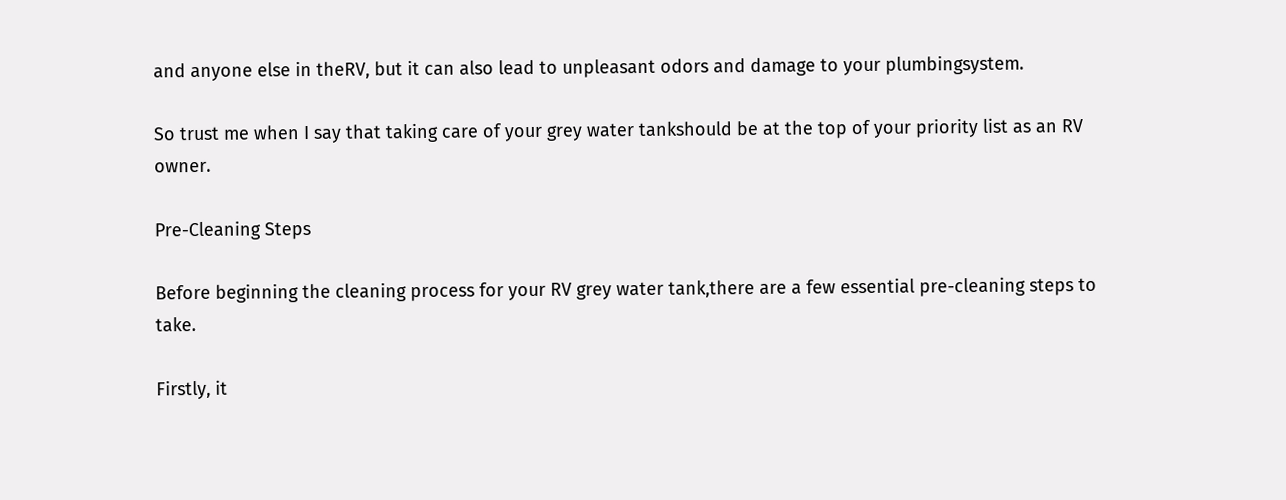and anyone else in theRV, but it can also lead to unpleasant odors and damage to your plumbingsystem.

So trust me when I say that taking care of your grey water tankshould be at the top of your priority list as an RV owner.

Pre-Cleaning Steps

Before beginning the cleaning process for your RV grey water tank,there are a few essential pre-cleaning steps to take.

Firstly, it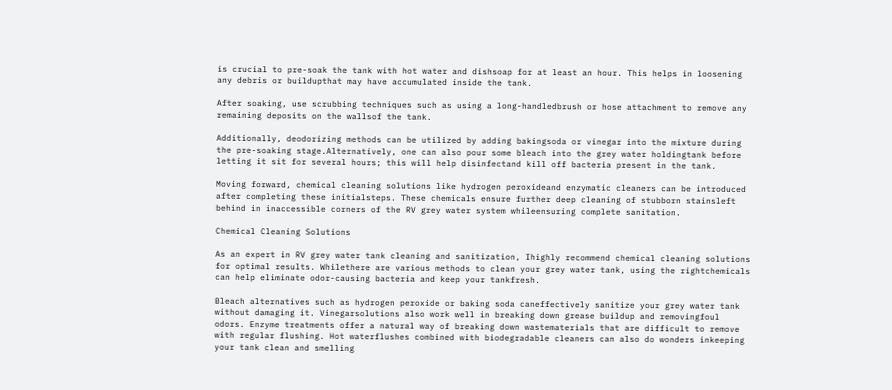is crucial to pre-soak the tank with hot water and dishsoap for at least an hour. This helps in loosening any debris or buildupthat may have accumulated inside the tank.

After soaking, use scrubbing techniques such as using a long-handledbrush or hose attachment to remove any remaining deposits on the wallsof the tank.

Additionally, deodorizing methods can be utilized by adding bakingsoda or vinegar into the mixture during the pre-soaking stage.Alternatively, one can also pour some bleach into the grey water holdingtank before letting it sit for several hours; this will help disinfectand kill off bacteria present in the tank.

Moving forward, chemical cleaning solutions like hydrogen peroxideand enzymatic cleaners can be introduced after completing these initialsteps. These chemicals ensure further deep cleaning of stubborn stainsleft behind in inaccessible corners of the RV grey water system whileensuring complete sanitation.

Chemical Cleaning Solutions

As an expert in RV grey water tank cleaning and sanitization, Ihighly recommend chemical cleaning solutions for optimal results. Whilethere are various methods to clean your grey water tank, using the rightchemicals can help eliminate odor-causing bacteria and keep your tankfresh.

Bleach alternatives such as hydrogen peroxide or baking soda caneffectively sanitize your grey water tank without damaging it. Vinegarsolutions also work well in breaking down grease buildup and removingfoul odors. Enzyme treatments offer a natural way of breaking down wastematerials that are difficult to remove with regular flushing. Hot waterflushes combined with biodegradable cleaners can also do wonders inkeeping your tank clean and smelling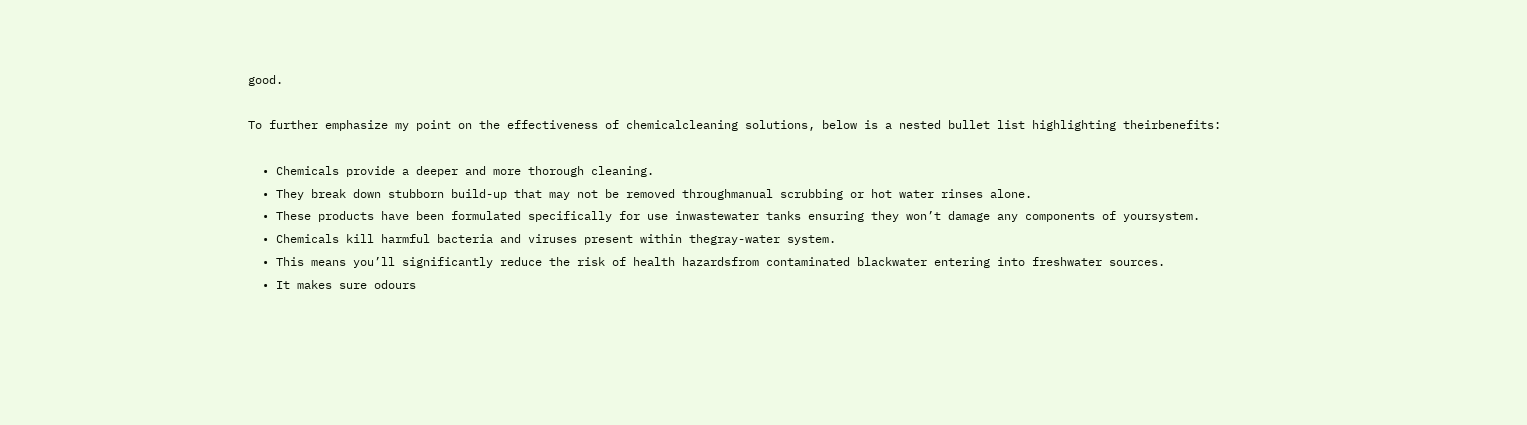good.

To further emphasize my point on the effectiveness of chemicalcleaning solutions, below is a nested bullet list highlighting theirbenefits:

  • Chemicals provide a deeper and more thorough cleaning.
  • They break down stubborn build-up that may not be removed throughmanual scrubbing or hot water rinses alone.
  • These products have been formulated specifically for use inwastewater tanks ensuring they won’t damage any components of yoursystem.
  • Chemicals kill harmful bacteria and viruses present within thegray-water system.
  • This means you’ll significantly reduce the risk of health hazardsfrom contaminated blackwater entering into freshwater sources.
  • It makes sure odours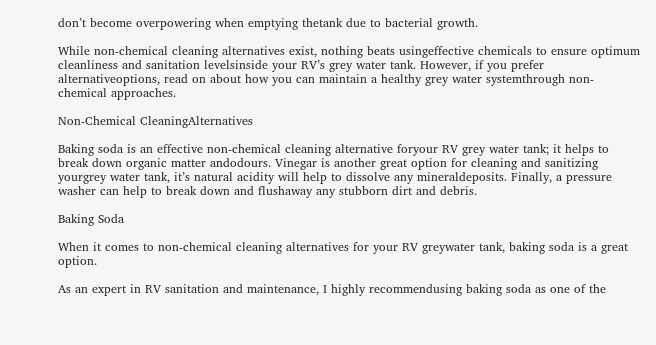don’t become overpowering when emptying thetank due to bacterial growth.

While non-chemical cleaning alternatives exist, nothing beats usingeffective chemicals to ensure optimum cleanliness and sanitation levelsinside your RV’s grey water tank. However, if you prefer alternativeoptions, read on about how you can maintain a healthy grey water systemthrough non-chemical approaches.

Non-Chemical CleaningAlternatives

Baking soda is an effective non-chemical cleaning alternative foryour RV grey water tank; it helps to break down organic matter andodours. Vinegar is another great option for cleaning and sanitizing yourgrey water tank, it’s natural acidity will help to dissolve any mineraldeposits. Finally, a pressure washer can help to break down and flushaway any stubborn dirt and debris.

Baking Soda

When it comes to non-chemical cleaning alternatives for your RV greywater tank, baking soda is a great option.

As an expert in RV sanitation and maintenance, I highly recommendusing baking soda as one of the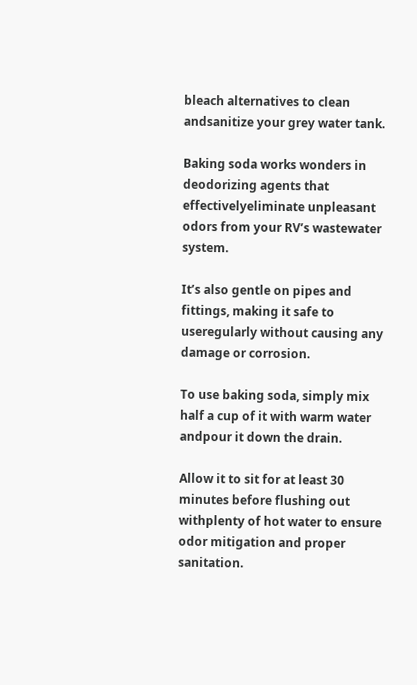bleach alternatives to clean andsanitize your grey water tank.

Baking soda works wonders in deodorizing agents that effectivelyeliminate unpleasant odors from your RV’s wastewater system.

It’s also gentle on pipes and fittings, making it safe to useregularly without causing any damage or corrosion.

To use baking soda, simply mix half a cup of it with warm water andpour it down the drain.

Allow it to sit for at least 30 minutes before flushing out withplenty of hot water to ensure odor mitigation and proper sanitation.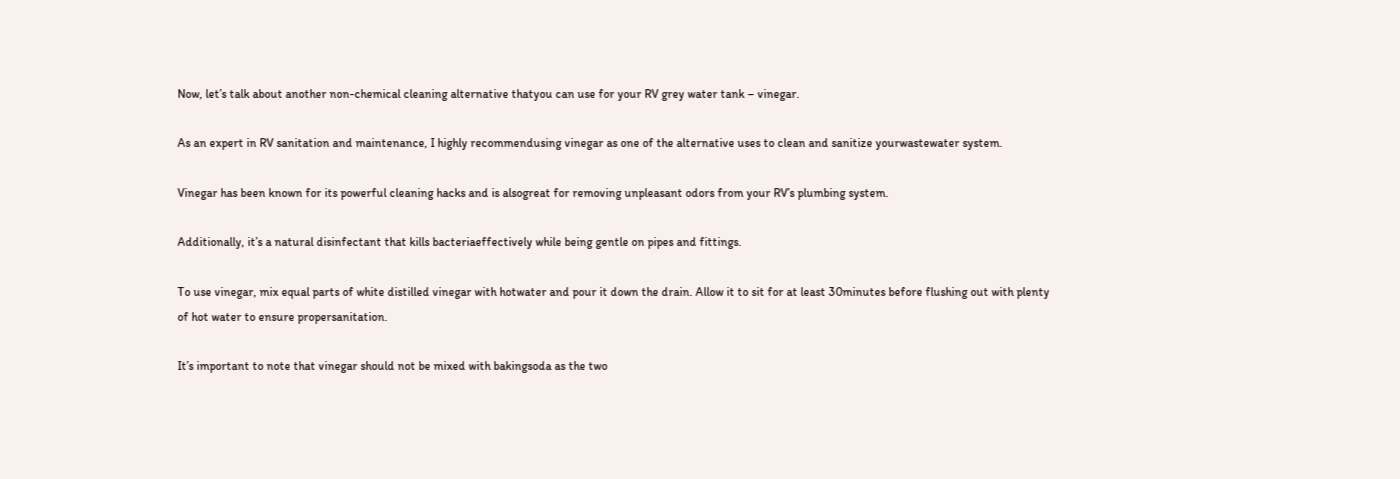Now, let’s talk about another non-chemical cleaning alternative thatyou can use for your RV grey water tank – vinegar.

As an expert in RV sanitation and maintenance, I highly recommendusing vinegar as one of the alternative uses to clean and sanitize yourwastewater system.

Vinegar has been known for its powerful cleaning hacks and is alsogreat for removing unpleasant odors from your RV’s plumbing system.

Additionally, it’s a natural disinfectant that kills bacteriaeffectively while being gentle on pipes and fittings.

To use vinegar, mix equal parts of white distilled vinegar with hotwater and pour it down the drain. Allow it to sit for at least 30minutes before flushing out with plenty of hot water to ensure propersanitation.

It’s important to note that vinegar should not be mixed with bakingsoda as the two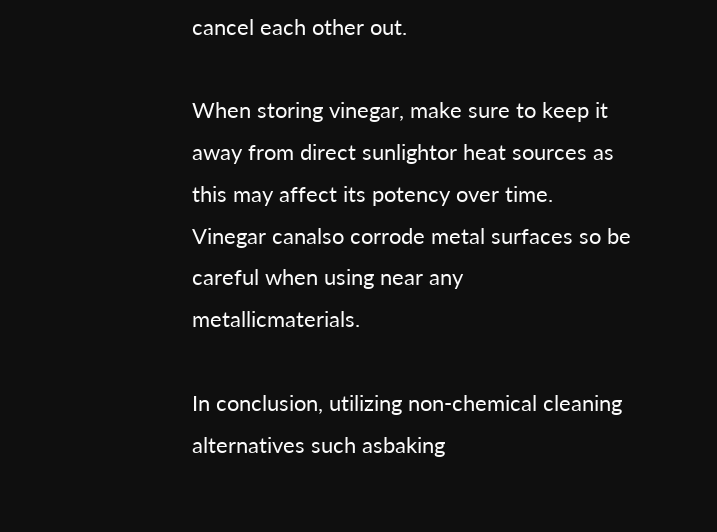cancel each other out.

When storing vinegar, make sure to keep it away from direct sunlightor heat sources as this may affect its potency over time. Vinegar canalso corrode metal surfaces so be careful when using near any metallicmaterials.

In conclusion, utilizing non-chemical cleaning alternatives such asbaking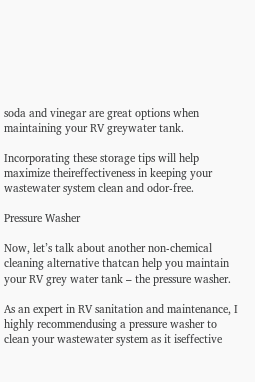soda and vinegar are great options when maintaining your RV greywater tank.

Incorporating these storage tips will help maximize theireffectiveness in keeping your wastewater system clean and odor-free.

Pressure Washer

Now, let’s talk about another non-chemical cleaning alternative thatcan help you maintain your RV grey water tank – the pressure washer.

As an expert in RV sanitation and maintenance, I highly recommendusing a pressure washer to clean your wastewater system as it iseffective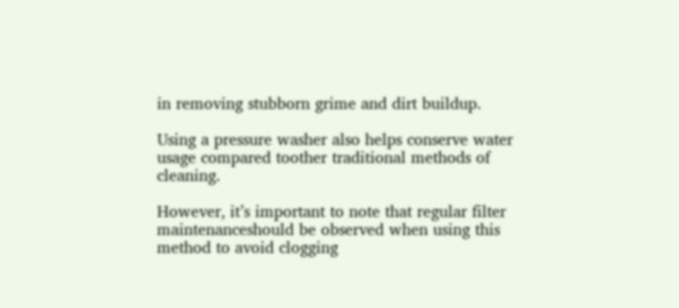in removing stubborn grime and dirt buildup.

Using a pressure washer also helps conserve water usage compared toother traditional methods of cleaning.

However, it’s important to note that regular filter maintenanceshould be observed when using this method to avoid clogging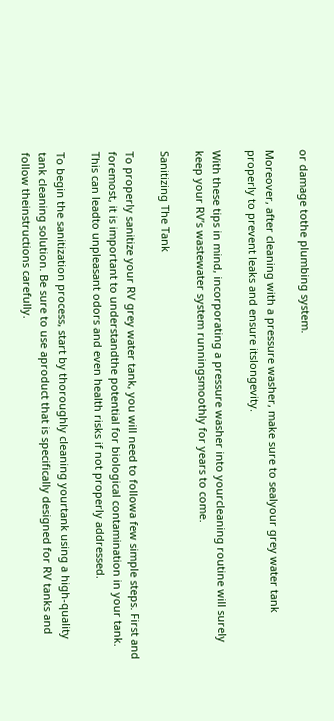or damage tothe plumbing system.

Moreover, after cleaning with a pressure washer, make sure to sealyour grey water tank properly to prevent leaks and ensure itslongevity.

With these tips in mind, incorporating a pressure washer into yourcleaning routine will surely keep your RV’s wastewater system runningsmoothly for years to come.

Sanitizing The Tank

To properly sanitize your RV grey water tank, you will need to followa few simple steps. First and foremost, it is important to understandthe potential for biological contamination in your tank. This can leadto unpleasant odors and even health risks if not properly addressed.

To begin the sanitization process, start by thoroughly cleaning yourtank using a high-quality tank cleaning solution. Be sure to use aproduct that is specifically designed for RV tanks and follow theinstructions carefully.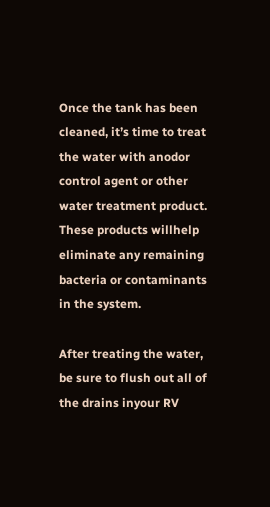Once the tank has been cleaned, it’s time to treat the water with anodor control agent or other water treatment product. These products willhelp eliminate any remaining bacteria or contaminants in the system.

After treating the water, be sure to flush out all of the drains inyour RV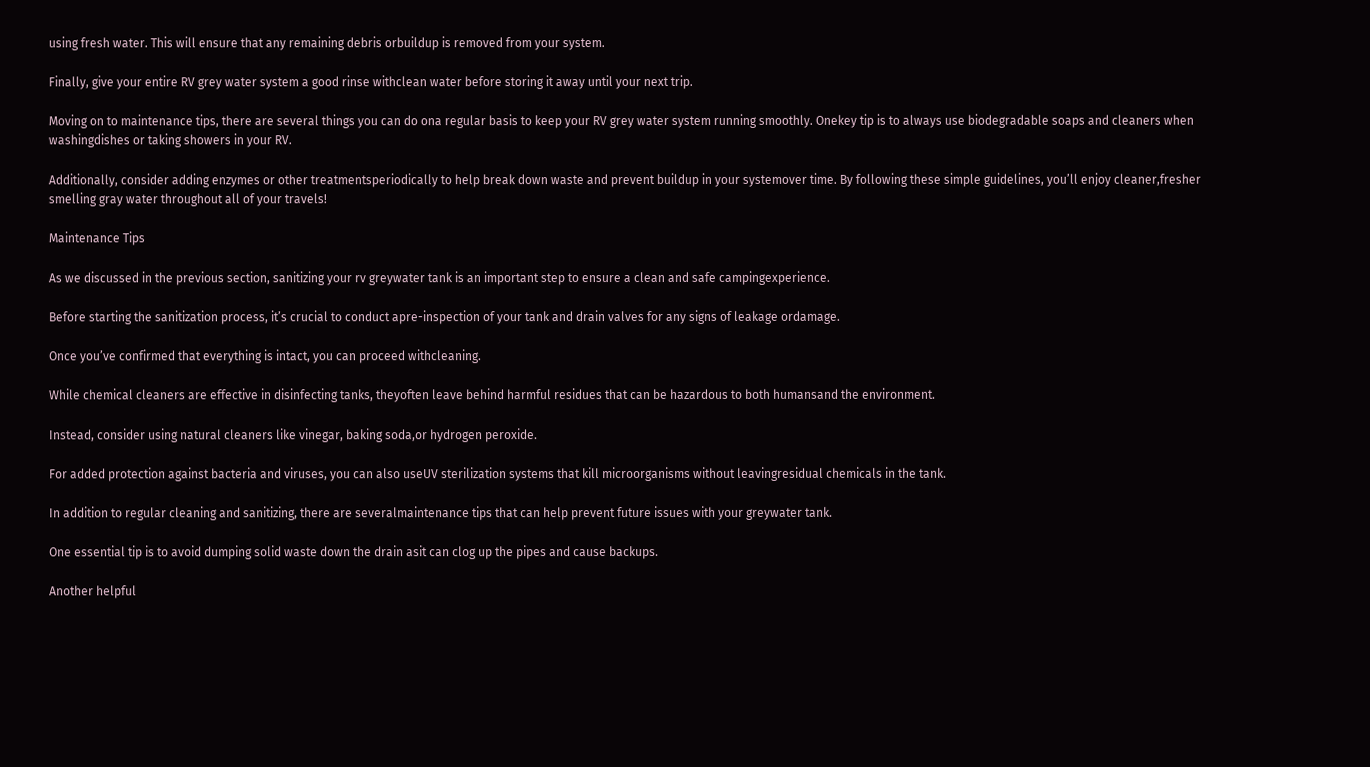using fresh water. This will ensure that any remaining debris orbuildup is removed from your system.

Finally, give your entire RV grey water system a good rinse withclean water before storing it away until your next trip.

Moving on to maintenance tips, there are several things you can do ona regular basis to keep your RV grey water system running smoothly. Onekey tip is to always use biodegradable soaps and cleaners when washingdishes or taking showers in your RV.

Additionally, consider adding enzymes or other treatmentsperiodically to help break down waste and prevent buildup in your systemover time. By following these simple guidelines, you’ll enjoy cleaner,fresher smelling gray water throughout all of your travels!

Maintenance Tips

As we discussed in the previous section, sanitizing your rv greywater tank is an important step to ensure a clean and safe campingexperience.

Before starting the sanitization process, it’s crucial to conduct apre-inspection of your tank and drain valves for any signs of leakage ordamage.

Once you’ve confirmed that everything is intact, you can proceed withcleaning.

While chemical cleaners are effective in disinfecting tanks, theyoften leave behind harmful residues that can be hazardous to both humansand the environment.

Instead, consider using natural cleaners like vinegar, baking soda,or hydrogen peroxide.

For added protection against bacteria and viruses, you can also useUV sterilization systems that kill microorganisms without leavingresidual chemicals in the tank.

In addition to regular cleaning and sanitizing, there are severalmaintenance tips that can help prevent future issues with your greywater tank.

One essential tip is to avoid dumping solid waste down the drain asit can clog up the pipes and cause backups.

Another helpful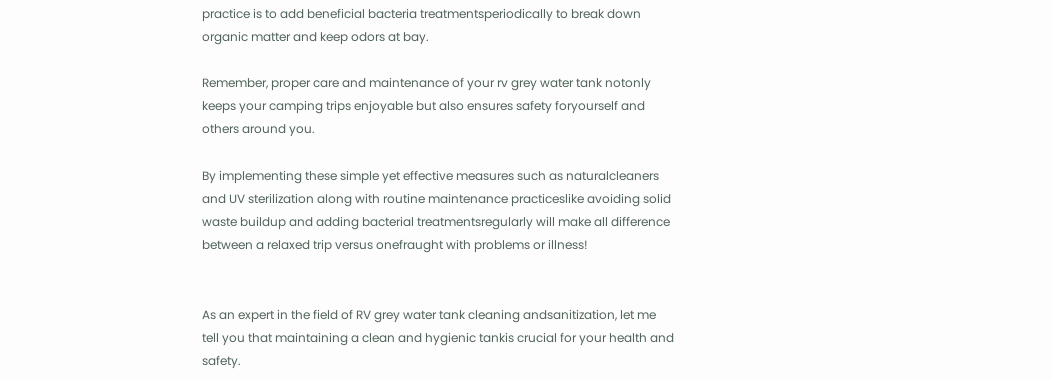practice is to add beneficial bacteria treatmentsperiodically to break down organic matter and keep odors at bay.

Remember, proper care and maintenance of your rv grey water tank notonly keeps your camping trips enjoyable but also ensures safety foryourself and others around you.

By implementing these simple yet effective measures such as naturalcleaners and UV sterilization along with routine maintenance practiceslike avoiding solid waste buildup and adding bacterial treatmentsregularly will make all difference between a relaxed trip versus onefraught with problems or illness!


As an expert in the field of RV grey water tank cleaning andsanitization, let me tell you that maintaining a clean and hygienic tankis crucial for your health and safety.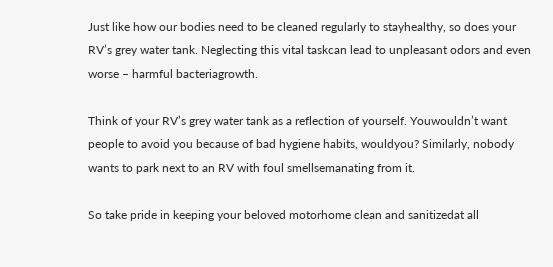Just like how our bodies need to be cleaned regularly to stayhealthy, so does your RV’s grey water tank. Neglecting this vital taskcan lead to unpleasant odors and even worse – harmful bacteriagrowth.

Think of your RV’s grey water tank as a reflection of yourself. Youwouldn’t want people to avoid you because of bad hygiene habits, wouldyou? Similarly, nobody wants to park next to an RV with foul smellsemanating from it.

So take pride in keeping your beloved motorhome clean and sanitizedat all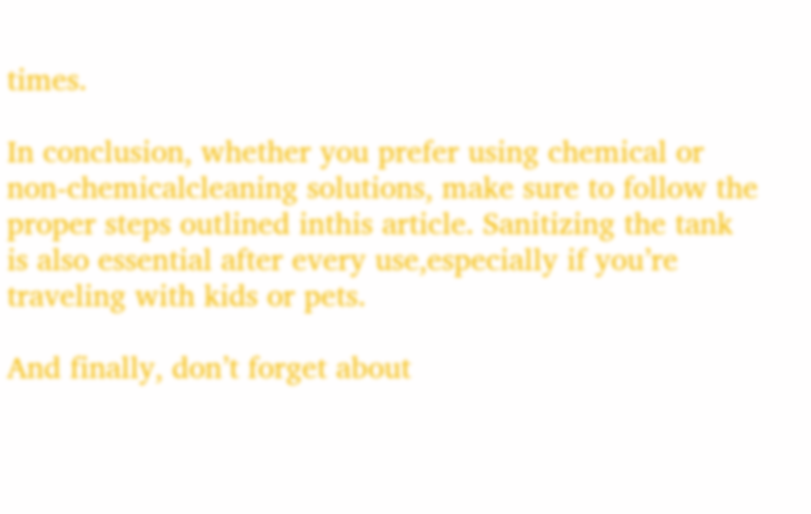times.

In conclusion, whether you prefer using chemical or non-chemicalcleaning solutions, make sure to follow the proper steps outlined inthis article. Sanitizing the tank is also essential after every use,especially if you’re traveling with kids or pets.

And finally, don’t forget about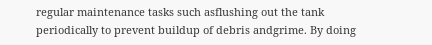regular maintenance tasks such asflushing out the tank periodically to prevent buildup of debris andgrime. By doing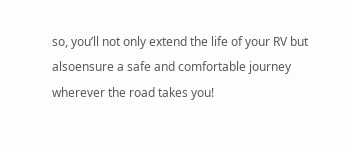so, you’ll not only extend the life of your RV but alsoensure a safe and comfortable journey wherever the road takes you!